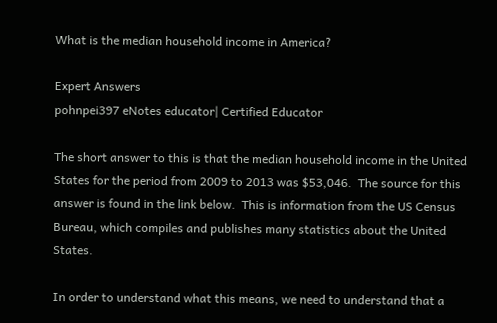What is the median household income in America?

Expert Answers
pohnpei397 eNotes educator| Certified Educator

The short answer to this is that the median household income in the United States for the period from 2009 to 2013 was $53,046.  The source for this answer is found in the link below.  This is information from the US Census Bureau, which compiles and publishes many statistics about the United States.

In order to understand what this means, we need to understand that a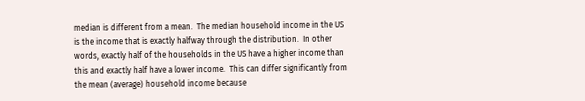median is different from a mean.  The median household income in the US is the income that is exactly halfway through the distribution.  In other words, exactly half of the households in the US have a higher income than this and exactly half have a lower income.  This can differ significantly from the mean (average) household income because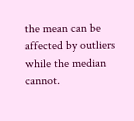the mean can be affected by outliers while the median cannot.